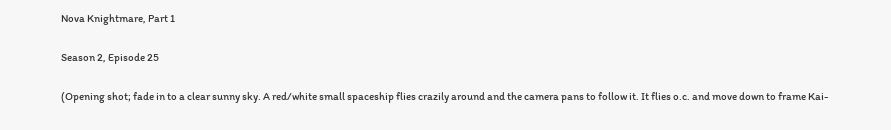Nova Knightmare, Part 1

Season 2, Episode 25

(Opening shot; fade in to a clear sunny sky. A red/white small spaceship flies crazily around and the camera pans to follow it. It flies o.c. and move down to frame Kai-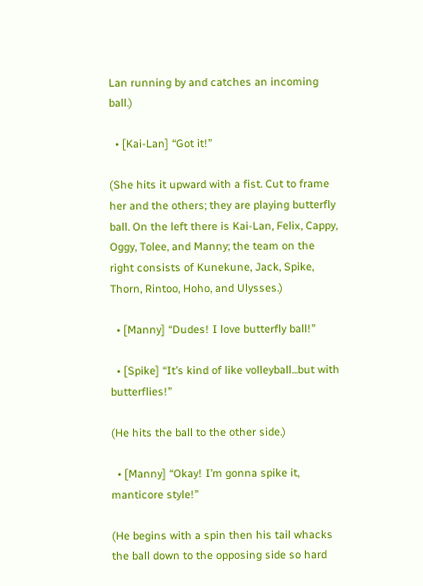Lan running by and catches an incoming ball.)

  • [Kai-Lan] “Got it!”

(She hits it upward with a fist. Cut to frame her and the others; they are playing butterfly ball. On the left there is Kai-Lan, Felix, Cappy, Oggy, Tolee, and Manny; the team on the right consists of Kunekune, Jack, Spike, Thorn, Rintoo, Hoho, and Ulysses.)

  • [Manny] “Dudes! I love butterfly ball!”

  • [Spike] “It’s kind of like volleyball...but with butterflies!”

(He hits the ball to the other side.)

  • [Manny] “Okay! I’m gonna spike it, manticore style!”

(He begins with a spin then his tail whacks the ball down to the opposing side so hard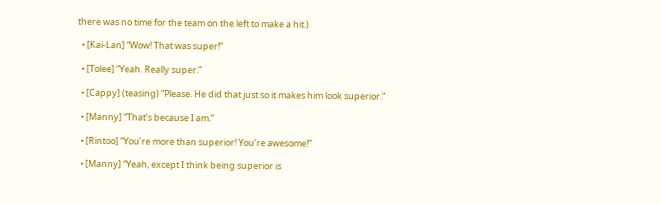there was no time for the team on the left to make a hit.)

  • [Kai-Lan] “Wow! That was super!”

  • [Tolee] “Yeah. Really super.”

  • [Cappy] (teasing) “Please. He did that just so it makes him look superior.”

  • [Manny] “That’s because I am.”

  • [Rintoo] “You’re more than superior! You’re awesome!”

  • [Manny] “Yeah, except I think being superior is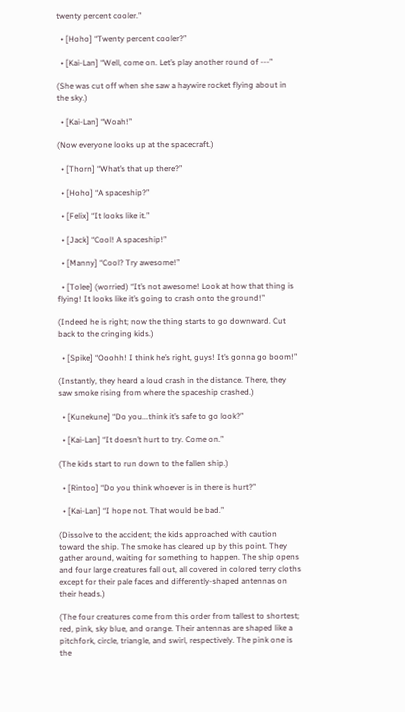twenty percent cooler.”

  • [Hoho] “Twenty percent cooler?”

  • [Kai-Lan] “Well, come on. Let’s play another round of ---”

(She was cut off when she saw a haywire rocket flying about in the sky.)

  • [Kai-Lan] “Woah!”

(Now everyone looks up at the spacecraft.)

  • [Thorn] “What’s that up there?”

  • [Hoho] “A spaceship?”

  • [Felix] “It looks like it.”

  • [Jack] “Cool! A spaceship!”

  • [Manny] “Cool? Try awesome!”

  • [Tolee] (worried) “It’s not awesome! Look at how that thing is flying! It looks like it’s going to crash onto the ground!”

(Indeed he is right; now the thing starts to go downward. Cut back to the cringing kids.)

  • [Spike] “Ooohh! I think he’s right, guys! It’s gonna go boom!”

(Instantly, they heard a loud crash in the distance. There, they saw smoke rising from where the spaceship crashed.)

  • [Kunekune] “Do you...think it’s safe to go look?”

  • [Kai-Lan] “It doesn’t hurt to try. Come on.”

(The kids start to run down to the fallen ship.)

  • [Rintoo] “Do you think whoever is in there is hurt?”

  • [Kai-Lan] “I hope not. That would be bad.”

(Dissolve to the accident; the kids approached with caution toward the ship. The smoke has cleared up by this point. They gather around, waiting for something to happen. The ship opens and four large creatures fall out, all covered in colored terry cloths except for their pale faces and differently-shaped antennas on their heads.)

(The four creatures come from this order from tallest to shortest; red, pink, sky blue, and orange. Their antennas are shaped like a pitchfork, circle, triangle, and swirl, respectively. The pink one is the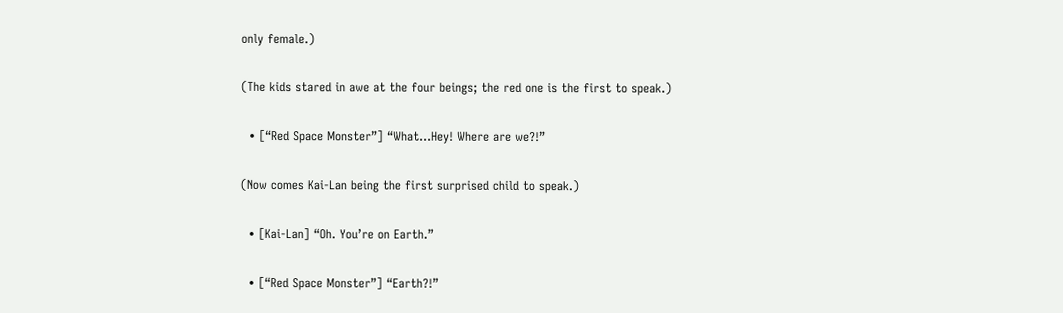only female.)

(The kids stared in awe at the four beings; the red one is the first to speak.)

  • [“Red Space Monster”] “What...Hey! Where are we?!”

(Now comes Kai-Lan being the first surprised child to speak.)

  • [Kai-Lan] “Oh. You’re on Earth.”

  • [“Red Space Monster”] “Earth?!”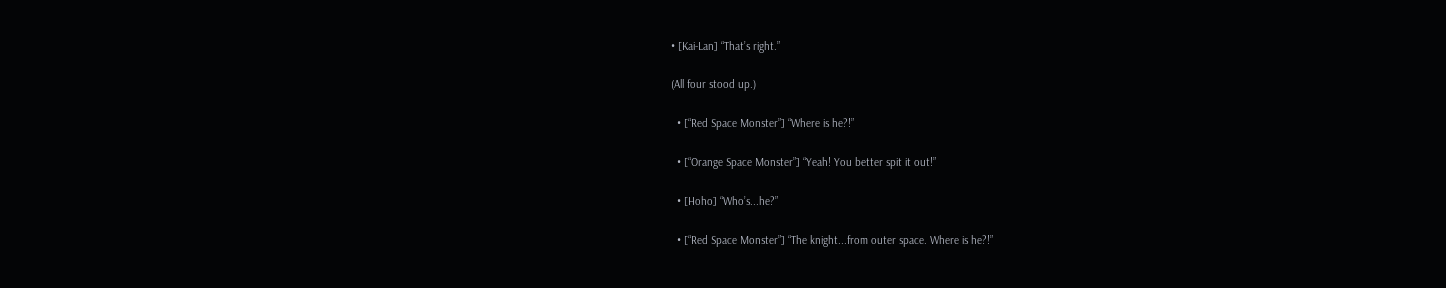• [Kai-Lan] “That’s right.”

(All four stood up.)

  • [“Red Space Monster”] “Where is he?!”

  • [“Orange Space Monster”] “Yeah! You better spit it out!”

  • [Hoho] “Who’s...he?”

  • [“Red Space Monster”] “The knight...from outer space. Where is he?!”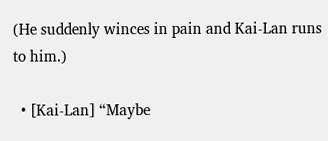(He suddenly winces in pain and Kai-Lan runs to him.)

  • [Kai-Lan] “Maybe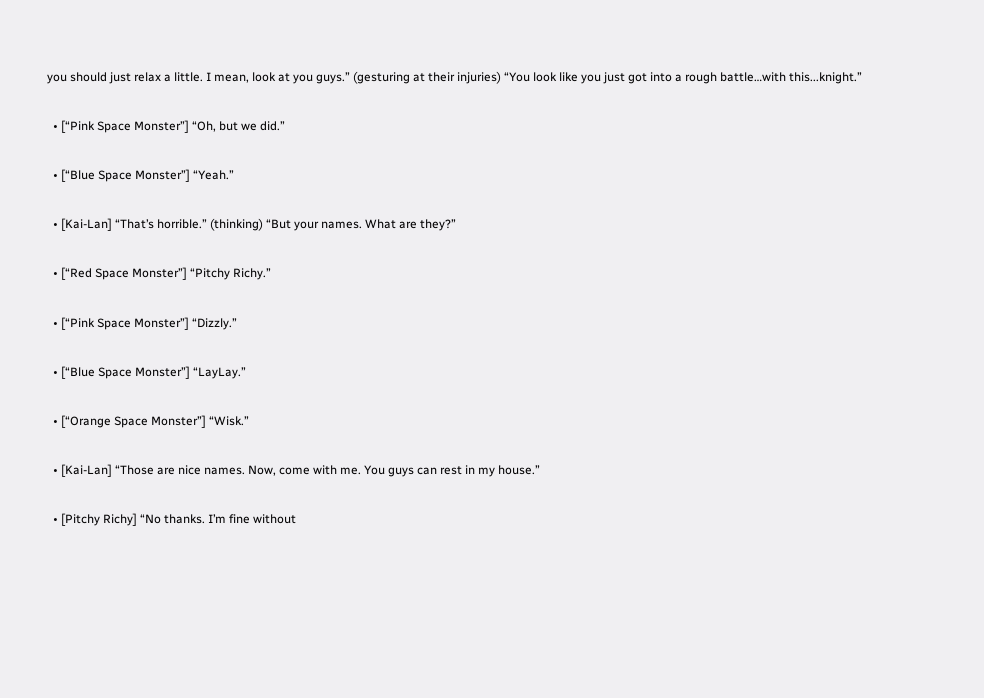you should just relax a little. I mean, look at you guys.” (gesturing at their injuries) “You look like you just got into a rough battle…with this...knight.”

  • [“Pink Space Monster”] “Oh, but we did.”

  • [“Blue Space Monster”] “Yeah.”

  • [Kai-Lan] “That’s horrible.” (thinking) “But your names. What are they?”

  • [“Red Space Monster”] “Pitchy Richy.”

  • [“Pink Space Monster”] “Dizzly.”

  • [“Blue Space Monster”] “LayLay.”

  • [“Orange Space Monster”] “Wisk.”

  • [Kai-Lan] “Those are nice names. Now, come with me. You guys can rest in my house.”

  • [Pitchy Richy] “No thanks. I’m fine without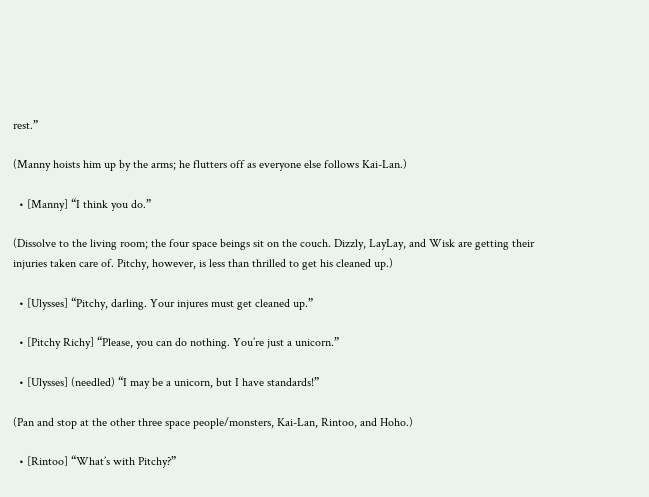rest.”

(Manny hoists him up by the arms; he flutters off as everyone else follows Kai-Lan.)

  • [Manny] “I think you do.”

(Dissolve to the living room; the four space beings sit on the couch. Dizzly, LayLay, and Wisk are getting their injuries taken care of. Pitchy, however, is less than thrilled to get his cleaned up.)

  • [Ulysses] “Pitchy, darling. Your injures must get cleaned up.”

  • [Pitchy Richy] “Please, you can do nothing. You’re just a unicorn.”

  • [Ulysses] (needled) “I may be a unicorn, but I have standards!”

(Pan and stop at the other three space people/monsters, Kai-Lan, Rintoo, and Hoho.)

  • [Rintoo] “What’s with Pitchy?”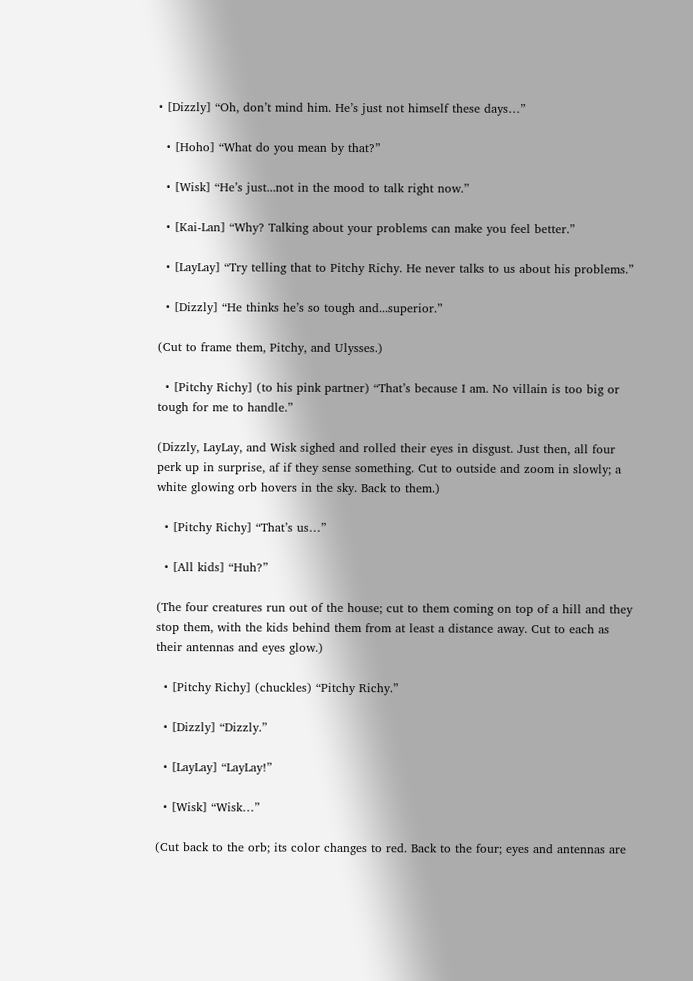• [Dizzly] “Oh, don’t mind him. He’s just not himself these days…”

  • [Hoho] “What do you mean by that?”

  • [Wisk] “He’s just...not in the mood to talk right now.”

  • [Kai-Lan] “Why? Talking about your problems can make you feel better.”

  • [LayLay] “Try telling that to Pitchy Richy. He never talks to us about his problems.”

  • [Dizzly] “He thinks he’s so tough and...superior.”

(Cut to frame them, Pitchy, and Ulysses.)

  • [Pitchy Richy] (to his pink partner) “That’s because I am. No villain is too big or tough for me to handle.”

(Dizzly, LayLay, and Wisk sighed and rolled their eyes in disgust. Just then, all four perk up in surprise, af if they sense something. Cut to outside and zoom in slowly; a white glowing orb hovers in the sky. Back to them.)

  • [Pitchy Richy] “That’s us…”

  • [All kids] “Huh?”

(The four creatures run out of the house; cut to them coming on top of a hill and they stop them, with the kids behind them from at least a distance away. Cut to each as their antennas and eyes glow.)

  • [Pitchy Richy] (chuckles) “Pitchy Richy.”

  • [Dizzly] “Dizzly.”

  • [LayLay] “LayLay!”

  • [Wisk] “Wisk…”

(Cut back to the orb; its color changes to red. Back to the four; eyes and antennas are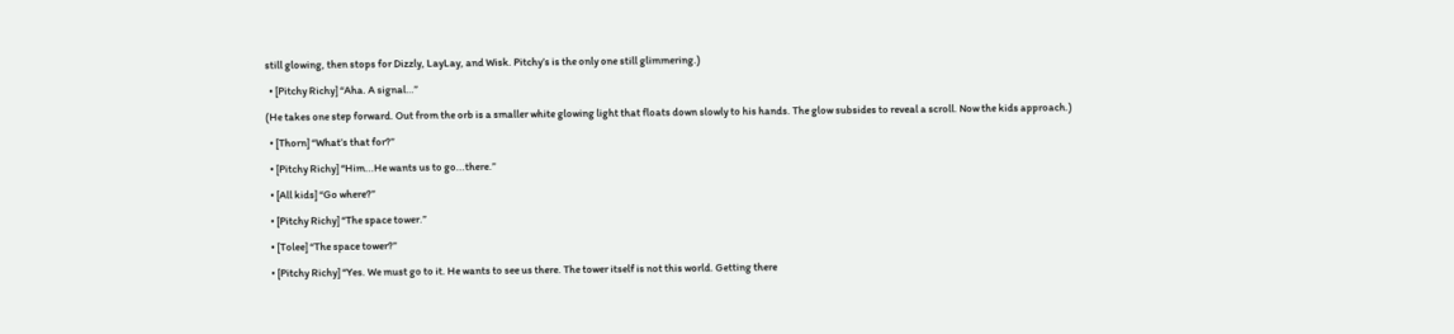still glowing, then stops for Dizzly, LayLay, and Wisk. Pitchy’s is the only one still glimmering.)

  • [Pitchy Richy] “Aha. A signal…”

(He takes one step forward. Out from the orb is a smaller white glowing light that floats down slowly to his hands. The glow subsides to reveal a scroll. Now the kids approach.)

  • [Thorn] “What’s that for?”

  • [Pitchy Richy] “Him...He wants us to go...there.”

  • [All kids] “Go where?”

  • [Pitchy Richy] “The space tower.”

  • [Tolee] “The space tower?”

  • [Pitchy Richy] “Yes. We must go to it. He wants to see us there. The tower itself is not this world. Getting there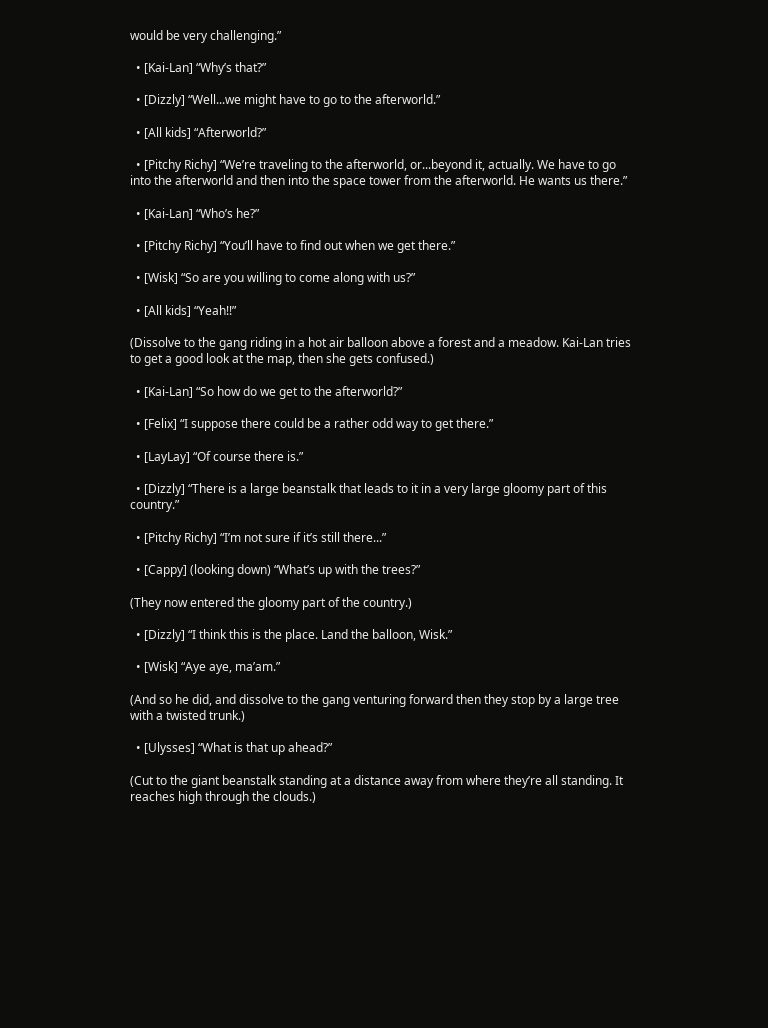would be very challenging.”

  • [Kai-Lan] “Why’s that?”

  • [Dizzly] “Well...we might have to go to the afterworld.”

  • [All kids] “Afterworld?”

  • [Pitchy Richy] “We’re traveling to the afterworld, or...beyond it, actually. We have to go into the afterworld and then into the space tower from the afterworld. He wants us there.”

  • [Kai-Lan] “Who’s he?”

  • [Pitchy Richy] “You’ll have to find out when we get there.”

  • [Wisk] “So are you willing to come along with us?”

  • [All kids] “Yeah!!”

(Dissolve to the gang riding in a hot air balloon above a forest and a meadow. Kai-Lan tries to get a good look at the map, then she gets confused.)

  • [Kai-Lan] “So how do we get to the afterworld?”

  • [Felix] “I suppose there could be a rather odd way to get there.”

  • [LayLay] “Of course there is.”

  • [Dizzly] “There is a large beanstalk that leads to it in a very large gloomy part of this country.”

  • [Pitchy Richy] “I’m not sure if it’s still there...”

  • [Cappy] (looking down) “What’s up with the trees?”

(They now entered the gloomy part of the country.)

  • [Dizzly] “I think this is the place. Land the balloon, Wisk.”

  • [Wisk] “Aye aye, ma’am.”

(And so he did, and dissolve to the gang venturing forward then they stop by a large tree with a twisted trunk.)

  • [Ulysses] “What is that up ahead?”

(Cut to the giant beanstalk standing at a distance away from where they’re all standing. It reaches high through the clouds.)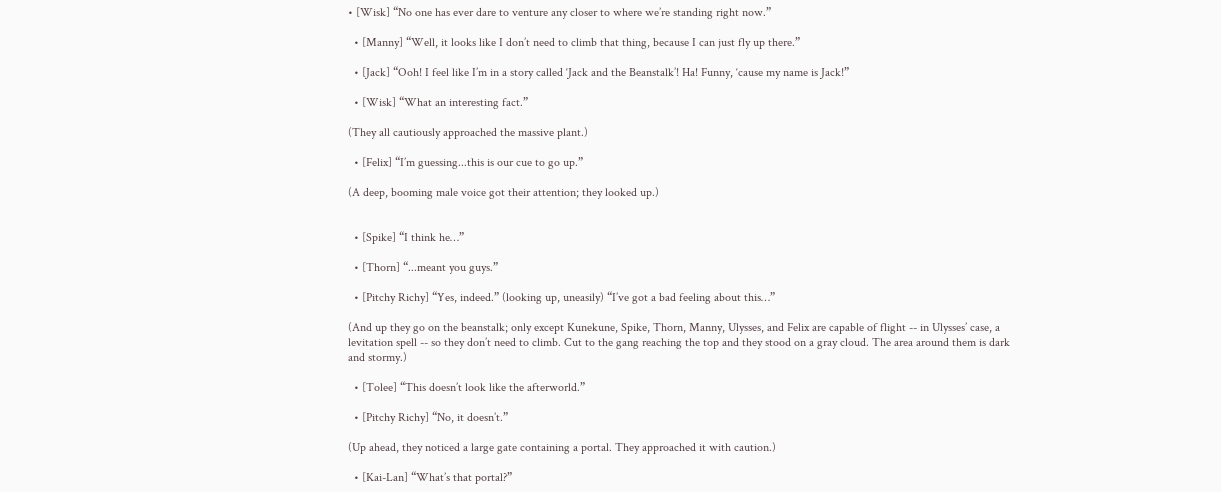• [Wisk] “No one has ever dare to venture any closer to where we’re standing right now.”

  • [Manny] “Well, it looks like I don’t need to climb that thing, because I can just fly up there.”

  • [Jack] “Ooh! I feel like I’m in a story called ‘Jack and the Beanstalk’! Ha! Funny, ‘cause my name is Jack!”

  • [Wisk] “What an interesting fact.”

(They all cautiously approached the massive plant.)

  • [Felix] “I’m guessing...this is our cue to go up.”

(A deep, booming male voice got their attention; they looked up.)


  • [Spike] “I think he…”

  • [Thorn] “...meant you guys.”

  • [Pitchy Richy] “Yes, indeed.” (looking up, uneasily) “I’ve got a bad feeling about this…”

(And up they go on the beanstalk; only except Kunekune, Spike, Thorn, Manny, Ulysses, and Felix are capable of flight -- in Ulysses’ case, a levitation spell -- so they don’t need to climb. Cut to the gang reaching the top and they stood on a gray cloud. The area around them is dark and stormy.)

  • [Tolee] “This doesn’t look like the afterworld.”

  • [Pitchy Richy] “No, it doesn’t.”

(Up ahead, they noticed a large gate containing a portal. They approached it with caution.)

  • [Kai-Lan] “What’s that portal?”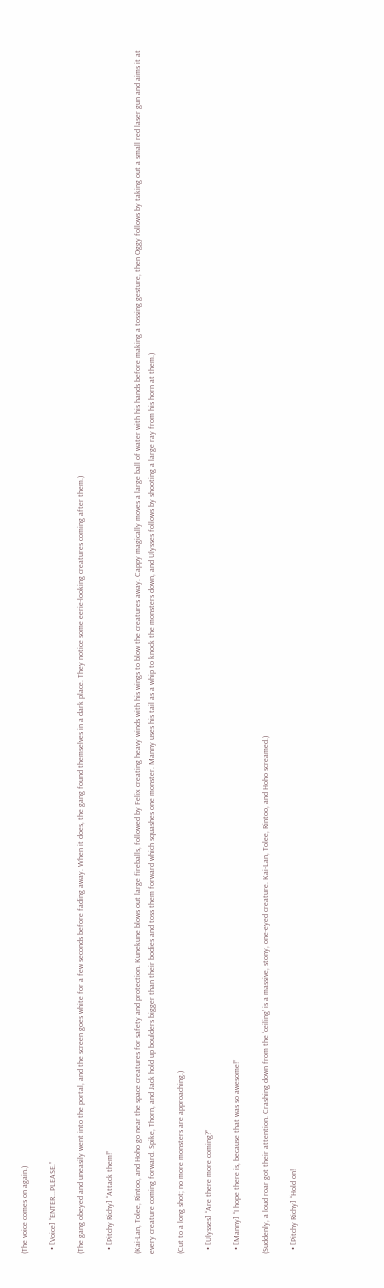(The voice comes on again.)

  • [Voice] “ENTER...PLEASE.”

(The gang obeyed and uneasily went into the portal, and the screen goes white for a few seconds before fading away. When it does, the gang found themselves in a dark place. They notice some eerie-looking creatures coming after them.)

  • [Pitchy Richy] “Attack them!”

(Kai-Lan, Tolee, Rintoo, and Hoho go near the space creatures for safety and protection. Kunekune blows out large fireballs, followed by Felix creating heavy winds with his wings to blow the creatures away. Cappy magically moves a large ball of water with his hands before making a tossing gesture, then Oggy follows by taking out a small red laser gun and aims it at every creature coming forward. Spike, Thorn, and Jack hold up boulders bigger than their bodies and toss them forward which squashes one monster. Manny uses his tail as a whip to knock the monsters down, and Ulysses follows by shooting a large ray from his horn at them.)

(Cut to a long shot; no more monsters are approaching.)

  • [Ulysses] “Are there more coming?”

  • [Manny] “I hope there is, because that was so awesome!”

(Suddenly, a loud roar got their attention. Crashing down from the ‘ceiling’ is a massive, stony, one-eyed creature. Kai-Lan, Tolee, Rintoo, and Hoho screamed.)

  • [Pitchy Richy] “Hold on!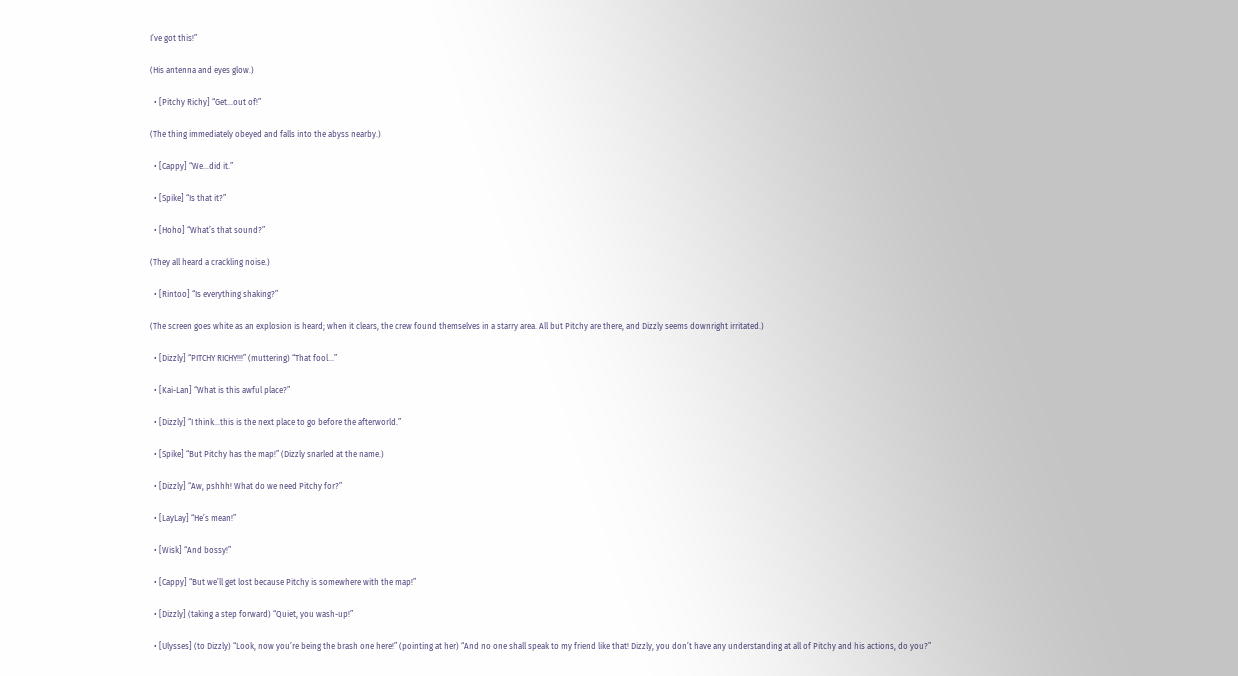I’ve got this!”

(His antenna and eyes glow.)

  • [Pitchy Richy] “Get...out of!”

(The thing immediately obeyed and falls into the abyss nearby.)

  • [Cappy] “We...did it.”

  • [Spike] “Is that it?”

  • [Hoho] “What’s that sound?”

(They all heard a crackling noise.)

  • [Rintoo] “Is everything shaking?”

(The screen goes white as an explosion is heard; when it clears, the crew found themselves in a starry area. All but Pitchy are there, and Dizzly seems downright irritated.)

  • [Dizzly] “PITCHY RICHY!!!” (muttering) “That fool…”

  • [Kai-Lan] “What is this awful place?”

  • [Dizzly] “I think...this is the next place to go before the afterworld.”

  • [Spike] “But Pitchy has the map!” (Dizzly snarled at the name.)

  • [Dizzly] “Aw, pshhh! What do we need Pitchy for?”

  • [LayLay] “He’s mean!”

  • [Wisk] “And bossy!”

  • [Cappy] “But we’ll get lost because Pitchy is somewhere with the map!”

  • [Dizzly] (taking a step forward) “Quiet, you wash-up!”

  • [Ulysses] (to Dizzly) “Look, now you’re being the brash one here!” (pointing at her) “And no one shall speak to my friend like that! Dizzly, you don’t have any understanding at all of Pitchy and his actions, do you?”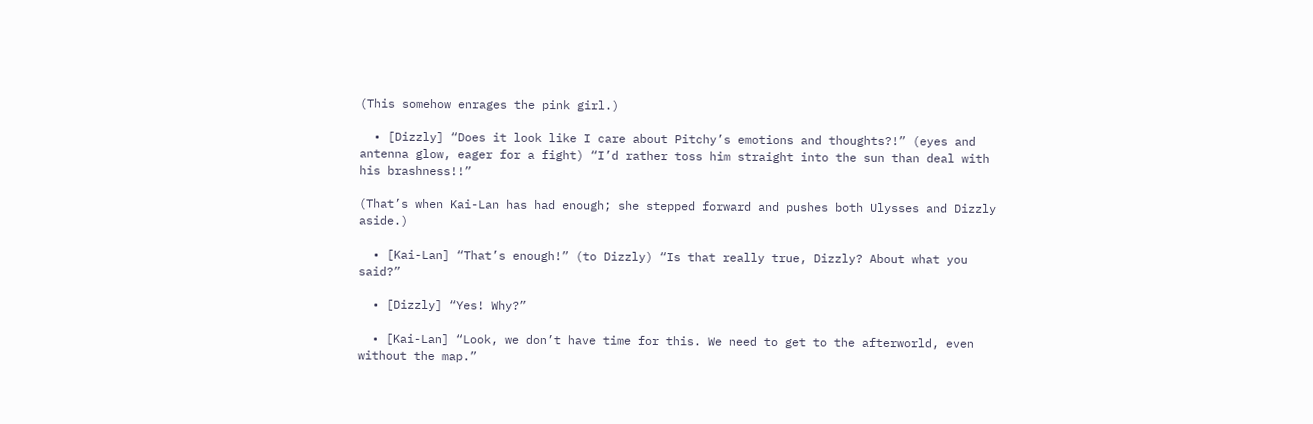(This somehow enrages the pink girl.)

  • [Dizzly] “Does it look like I care about Pitchy’s emotions and thoughts?!” (eyes and antenna glow, eager for a fight) “I’d rather toss him straight into the sun than deal with his brashness!!”

(That’s when Kai-Lan has had enough; she stepped forward and pushes both Ulysses and Dizzly aside.)

  • [Kai-Lan] “That’s enough!” (to Dizzly) “Is that really true, Dizzly? About what you said?”

  • [Dizzly] “Yes! Why?”

  • [Kai-Lan] “Look, we don’t have time for this. We need to get to the afterworld, even without the map.”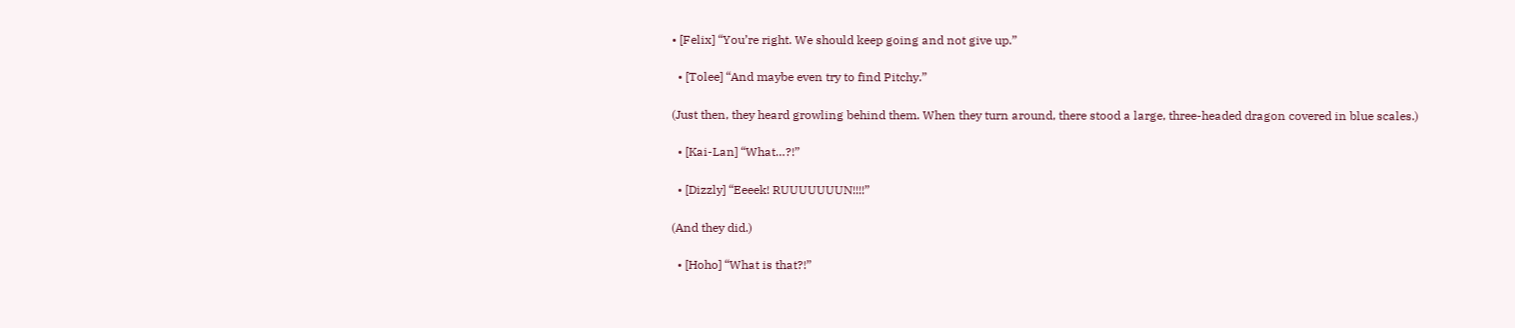• [Felix] “You’re right. We should keep going and not give up.”

  • [Tolee] “And maybe even try to find Pitchy.”

(Just then, they heard growling behind them. When they turn around, there stood a large, three-headed dragon covered in blue scales.)

  • [Kai-Lan] “What…?!”

  • [Dizzly] “Eeeek! RUUUUUUUN!!!!”

(And they did.)

  • [Hoho] “What is that?!”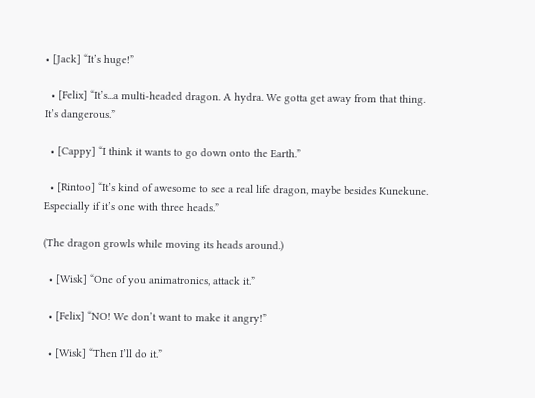• [Jack] “It’s huge!”

  • [Felix] “It’s...a multi-headed dragon. A hydra. We gotta get away from that thing. It’s dangerous.”

  • [Cappy] “I think it wants to go down onto the Earth.”

  • [Rintoo] “It’s kind of awesome to see a real life dragon, maybe besides Kunekune. Especially if it’s one with three heads.”

(The dragon growls while moving its heads around.)

  • [Wisk] “One of you animatronics, attack it.”

  • [Felix] “NO! We don’t want to make it angry!”

  • [Wisk] “Then I’ll do it.”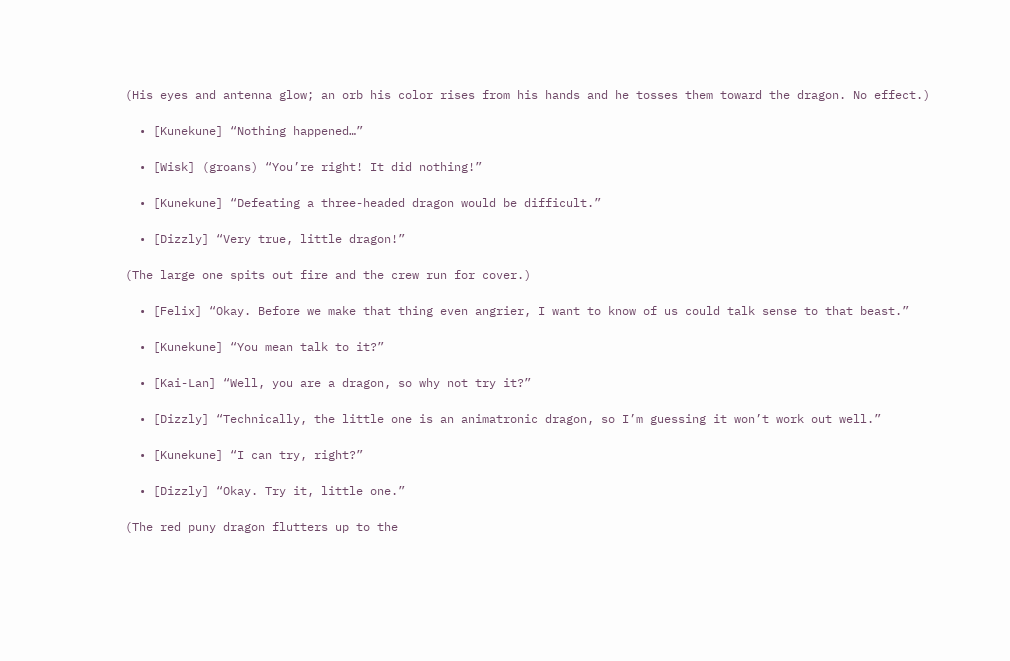(His eyes and antenna glow; an orb his color rises from his hands and he tosses them toward the dragon. No effect.)

  • [Kunekune] “Nothing happened…”

  • [Wisk] (groans) “You’re right! It did nothing!”

  • [Kunekune] “Defeating a three-headed dragon would be difficult.”

  • [Dizzly] “Very true, little dragon!”

(The large one spits out fire and the crew run for cover.)

  • [Felix] “Okay. Before we make that thing even angrier, I want to know of us could talk sense to that beast.”

  • [Kunekune] “You mean talk to it?”

  • [Kai-Lan] “Well, you are a dragon, so why not try it?”

  • [Dizzly] “Technically, the little one is an animatronic dragon, so I’m guessing it won’t work out well.”

  • [Kunekune] “I can try, right?”

  • [Dizzly] “Okay. Try it, little one.”

(The red puny dragon flutters up to the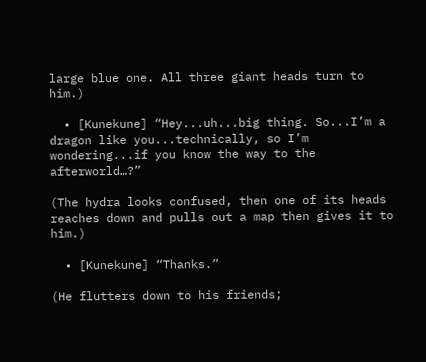large blue one. All three giant heads turn to him.)

  • [Kunekune] “Hey...uh...big thing. So...I’m a dragon like you...technically, so I’m wondering...if you know the way to the afterworld…?”

(The hydra looks confused, then one of its heads reaches down and pulls out a map then gives it to him.)

  • [Kunekune] “Thanks.”

(He flutters down to his friends;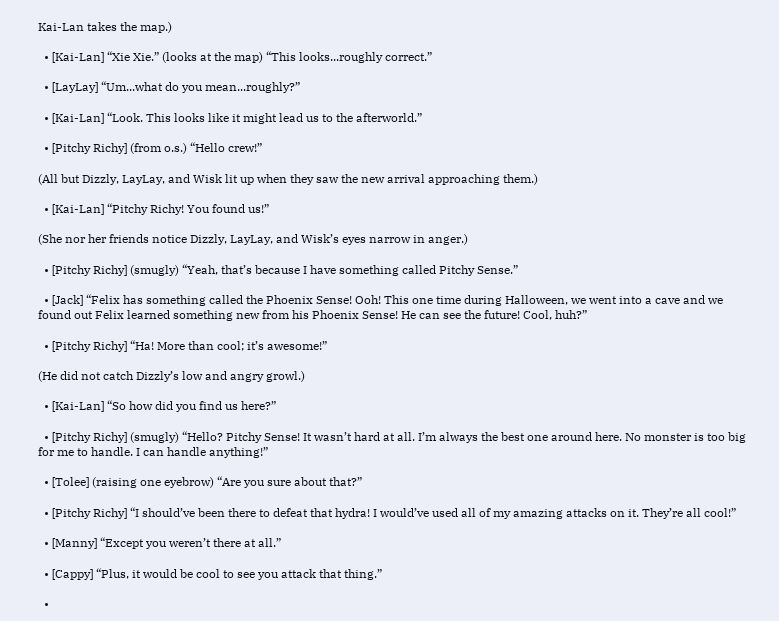Kai-Lan takes the map.)

  • [Kai-Lan] “Xie Xie.” (looks at the map) “This looks...roughly correct.”

  • [LayLay] “Um...what do you mean...roughly?”

  • [Kai-Lan] “Look. This looks like it might lead us to the afterworld.”

  • [Pitchy Richy] (from o.s.) “Hello crew!”

(All but Dizzly, LayLay, and Wisk lit up when they saw the new arrival approaching them.)

  • [Kai-Lan] “Pitchy Richy! You found us!”

(She nor her friends notice Dizzly, LayLay, and Wisk’s eyes narrow in anger.)

  • [Pitchy Richy] (smugly) “Yeah, that’s because I have something called Pitchy Sense.”

  • [Jack] “Felix has something called the Phoenix Sense! Ooh! This one time during Halloween, we went into a cave and we found out Felix learned something new from his Phoenix Sense! He can see the future! Cool, huh?”

  • [Pitchy Richy] “Ha! More than cool; it’s awesome!”

(He did not catch Dizzly’s low and angry growl.)

  • [Kai-Lan] “So how did you find us here?”

  • [Pitchy Richy] (smugly) “Hello? Pitchy Sense! It wasn’t hard at all. I’m always the best one around here. No monster is too big for me to handle. I can handle anything!”

  • [Tolee] (raising one eyebrow) “Are you sure about that?”

  • [Pitchy Richy] “I should’ve been there to defeat that hydra! I would’ve used all of my amazing attacks on it. They’re all cool!”

  • [Manny] “Except you weren’t there at all.”

  • [Cappy] “Plus, it would be cool to see you attack that thing.”

  •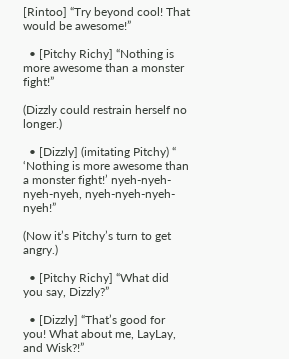[Rintoo] “Try beyond cool! That would be awesome!”

  • [Pitchy Richy] “Nothing is more awesome than a monster fight!”

(Dizzly could restrain herself no longer.)

  • [Dizzly] (imitating Pitchy) “ ‘Nothing is more awesome than a monster fight!’ nyeh-nyeh-nyeh-nyeh, nyeh-nyeh-nyeh-nyeh!”

(Now it’s Pitchy’s turn to get angry.)

  • [Pitchy Richy] “What did you say, Dizzly?”

  • [Dizzly] “That’s good for you! What about me, LayLay, and Wisk?!”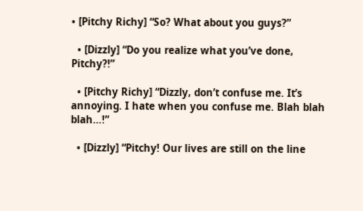• [Pitchy Richy] “So? What about you guys?”

  • [Dizzly] “Do you realize what you’ve done, Pitchy?!”

  • [Pitchy Richy] “Dizzly, don’t confuse me. It’s annoying. I hate when you confuse me. Blah blah blah…!”

  • [Dizzly] “Pitchy! Our lives are still on the line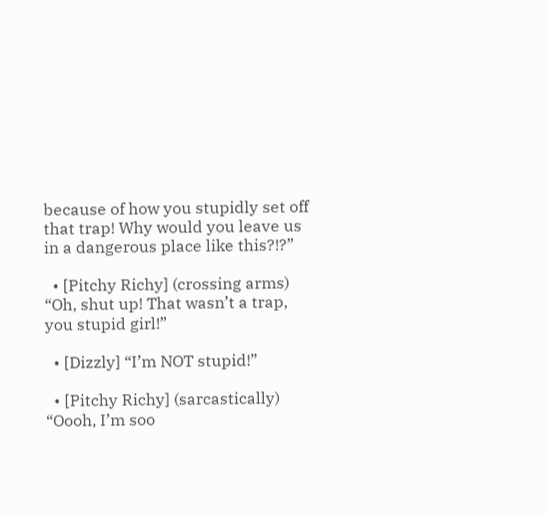because of how you stupidly set off that trap! Why would you leave us in a dangerous place like this?!?”

  • [Pitchy Richy] (crossing arms) “Oh, shut up! That wasn’t a trap, you stupid girl!”

  • [Dizzly] “I’m NOT stupid!”

  • [Pitchy Richy] (sarcastically) “Oooh, I’m soo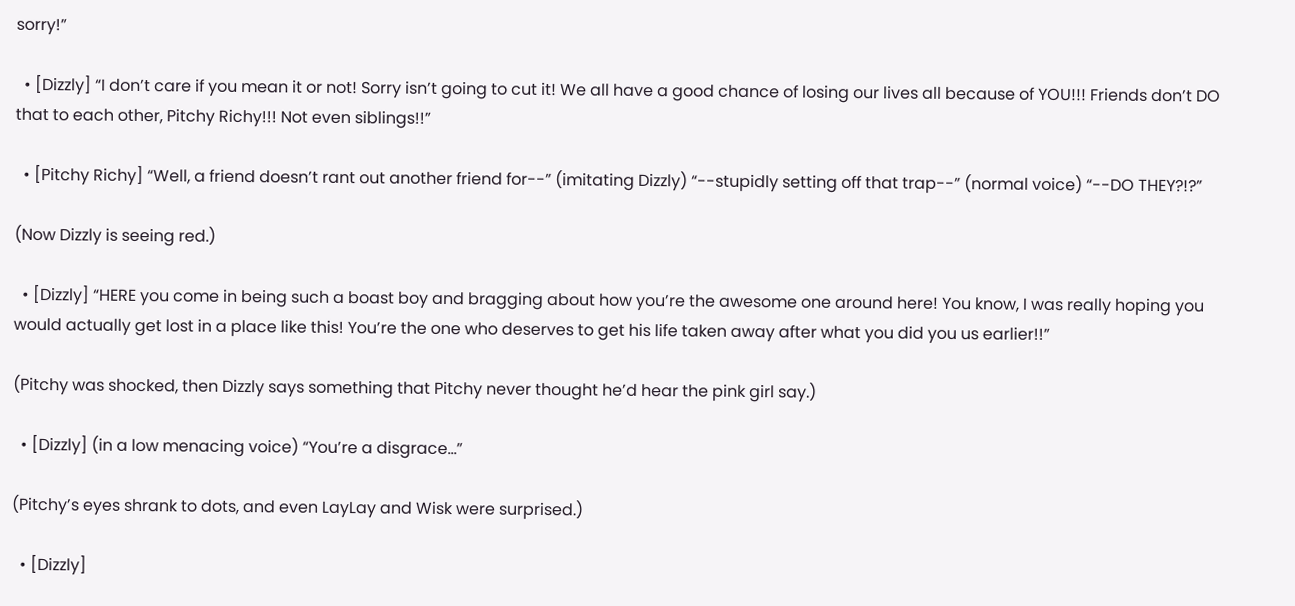sorry!”

  • [Dizzly] “I don’t care if you mean it or not! Sorry isn’t going to cut it! We all have a good chance of losing our lives all because of YOU!!! Friends don’t DO that to each other, Pitchy Richy!!! Not even siblings!!”

  • [Pitchy Richy] “Well, a friend doesn’t rant out another friend for--” (imitating Dizzly) “--stupidly setting off that trap--” (normal voice) “--DO THEY?!?”

(Now Dizzly is seeing red.)

  • [Dizzly] “HERE you come in being such a boast boy and bragging about how you’re the awesome one around here! You know, I was really hoping you would actually get lost in a place like this! You’re the one who deserves to get his life taken away after what you did you us earlier!!”

(Pitchy was shocked, then Dizzly says something that Pitchy never thought he’d hear the pink girl say.)

  • [Dizzly] (in a low menacing voice) “You’re a disgrace…”

(Pitchy’s eyes shrank to dots, and even LayLay and Wisk were surprised.)

  • [Dizzly]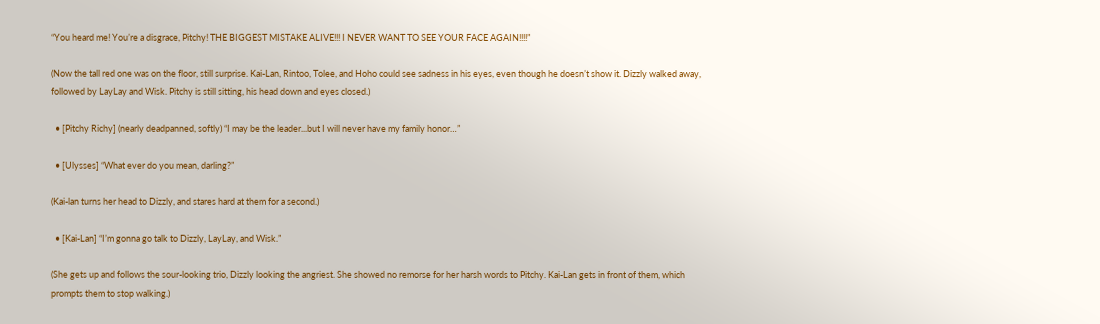“You heard me! You’re a disgrace, Pitchy! THE BIGGEST MISTAKE ALIVE!!! I NEVER WANT TO SEE YOUR FACE AGAIN!!!!”

(Now the tall red one was on the floor, still surprise. Kai-Lan, Rintoo, Tolee, and Hoho could see sadness in his eyes, even though he doesn’t show it. Dizzly walked away, followed by LayLay and Wisk. Pitchy is still sitting, his head down and eyes closed.)

  • [Pitchy Richy] (nearly deadpanned, softly) “I may be the leader...but I will never have my family honor…”

  • [Ulysses] “What ever do you mean, darling?”

(Kai-lan turns her head to Dizzly, and stares hard at them for a second.)

  • [Kai-Lan] “I’m gonna go talk to Dizzly, LayLay, and Wisk.”

(She gets up and follows the sour-looking trio, Dizzly looking the angriest. She showed no remorse for her harsh words to Pitchy. Kai-Lan gets in front of them, which prompts them to stop walking.)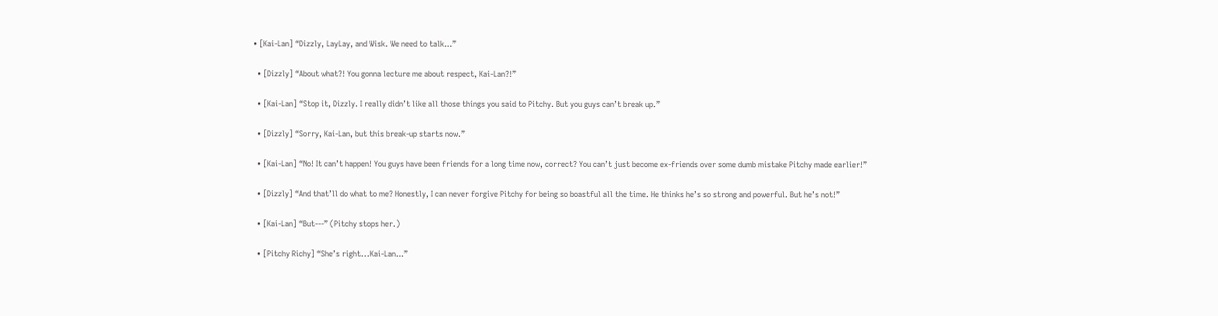• [Kai-Lan] “Dizzly, LayLay, and Wisk. We need to talk…”

  • [Dizzly] “About what?! You gonna lecture me about respect, Kai-Lan?!”

  • [Kai-Lan] “Stop it, Dizzly. I really didn’t like all those things you said to Pitchy. But you guys can’t break up.”

  • [Dizzly] “Sorry, Kai-Lan, but this break-up starts now.”

  • [Kai-Lan] “No! It can’t happen! You guys have been friends for a long time now, correct? You can’t just become ex-friends over some dumb mistake Pitchy made earlier!”

  • [Dizzly] “And that’ll do what to me? Honestly, I can never forgive Pitchy for being so boastful all the time. He thinks he’s so strong and powerful. But he’s not!”

  • [Kai-Lan] “But---” (Pitchy stops her.)

  • [Pitchy Richy] “She’s right...Kai-Lan…”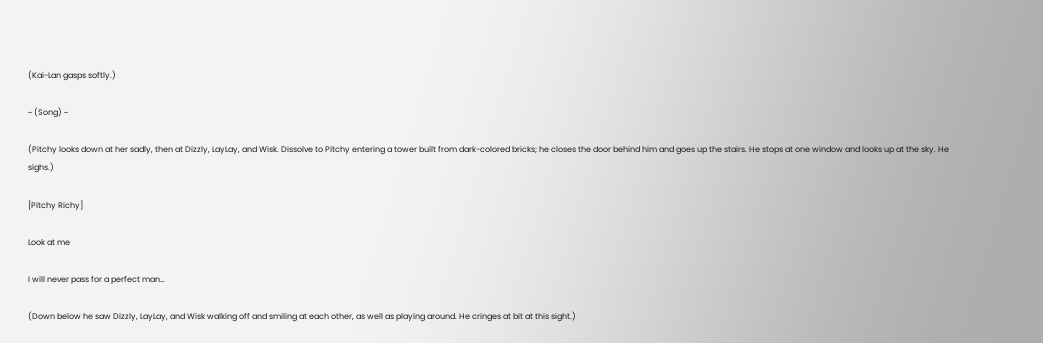(Kai-Lan gasps softly.)

~ (Song) ~

(Pitchy looks down at her sadly, then at Dizzly, LayLay, and Wisk. Dissolve to Pitchy entering a tower built from dark-colored bricks; he closes the door behind him and goes up the stairs. He stops at one window and looks up at the sky. He sighs.)

[Pitchy Richy]

Look at me

I will never pass for a perfect man…

(Down below he saw Dizzly, LayLay, and Wisk walking off and smiling at each other, as well as playing around. He cringes at bit at this sight.)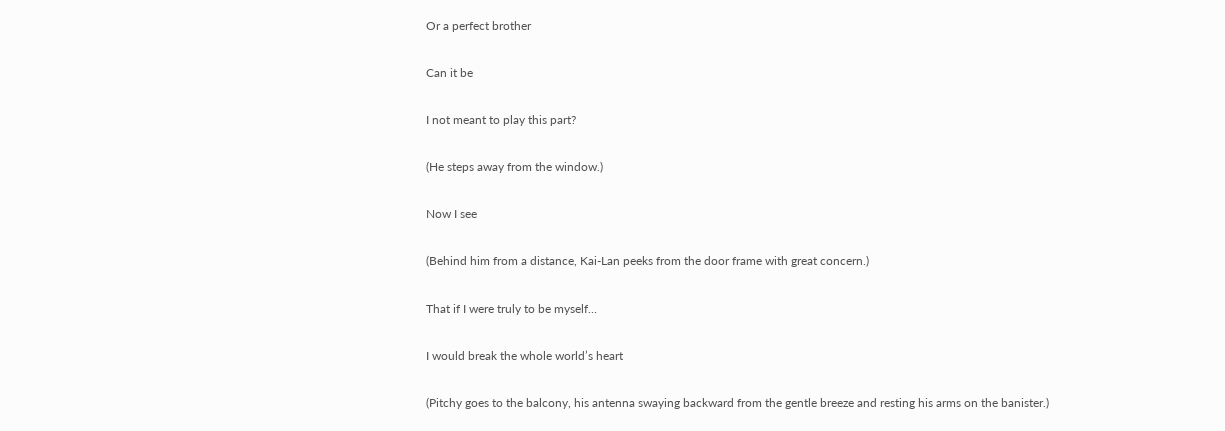Or a perfect brother

Can it be

I not meant to play this part?

(He steps away from the window.)

Now I see

(Behind him from a distance, Kai-Lan peeks from the door frame with great concern.)

That if I were truly to be myself…

I would break the whole world’s heart

(Pitchy goes to the balcony, his antenna swaying backward from the gentle breeze and resting his arms on the banister.)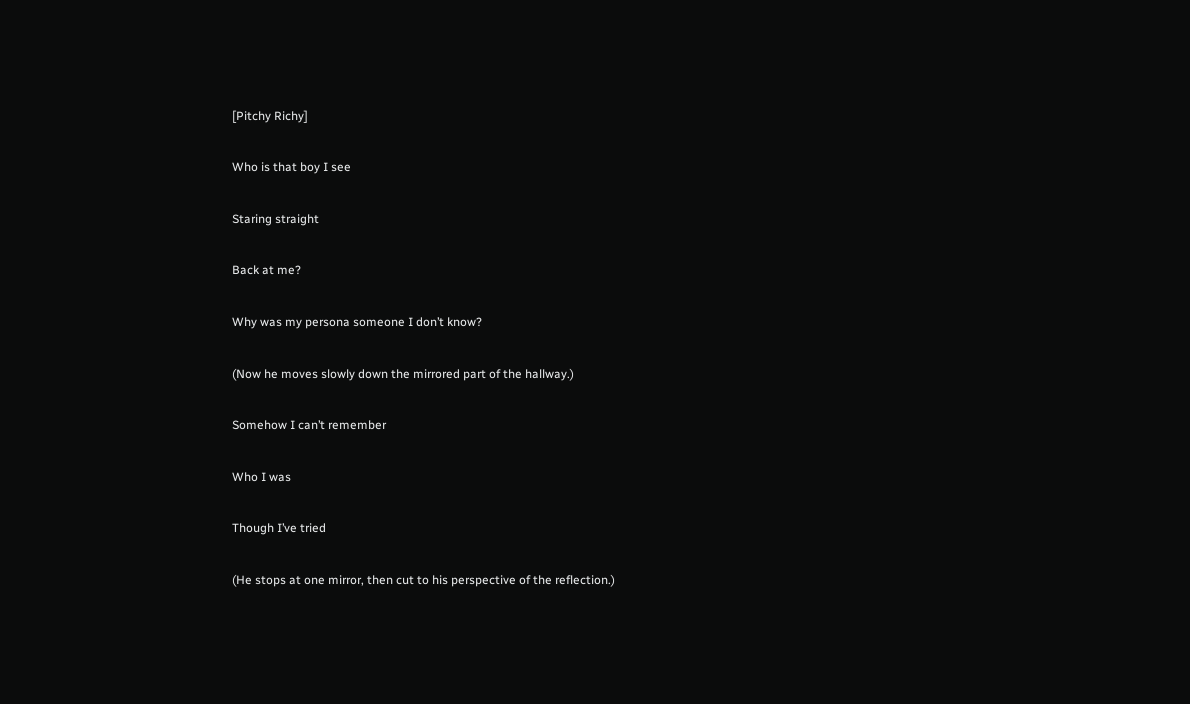[Pitchy Richy]

Who is that boy I see

Staring straight

Back at me?

Why was my persona someone I don’t know?

(Now he moves slowly down the mirrored part of the hallway.)

Somehow I can’t remember

Who I was

Though I’ve tried

(He stops at one mirror, then cut to his perspective of the reflection.)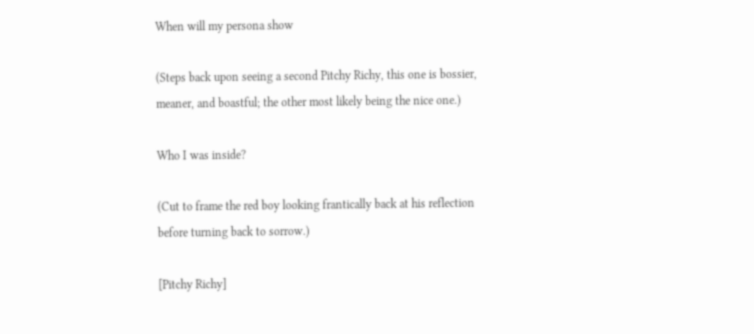When will my persona show

(Steps back upon seeing a second Pitchy Richy, this one is bossier, meaner, and boastful; the other most likely being the nice one.)

Who I was inside?

(Cut to frame the red boy looking frantically back at his reflection before turning back to sorrow.)

[Pitchy Richy]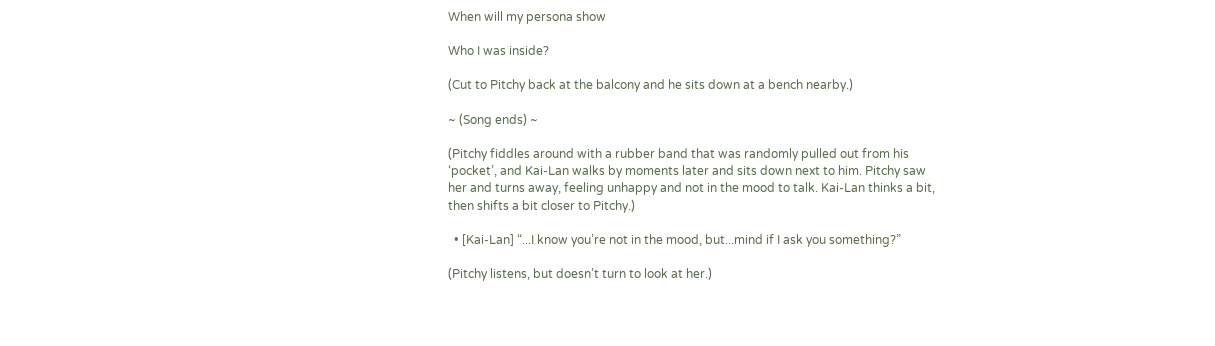When will my persona show

Who I was inside?

(Cut to Pitchy back at the balcony and he sits down at a bench nearby.)

~ (Song ends) ~

(Pitchy fiddles around with a rubber band that was randomly pulled out from his ‘pocket’, and Kai-Lan walks by moments later and sits down next to him. Pitchy saw her and turns away, feeling unhappy and not in the mood to talk. Kai-Lan thinks a bit, then shifts a bit closer to Pitchy.)

  • [Kai-Lan] “...I know you’re not in the mood, but...mind if I ask you something?”

(Pitchy listens, but doesn’t turn to look at her.)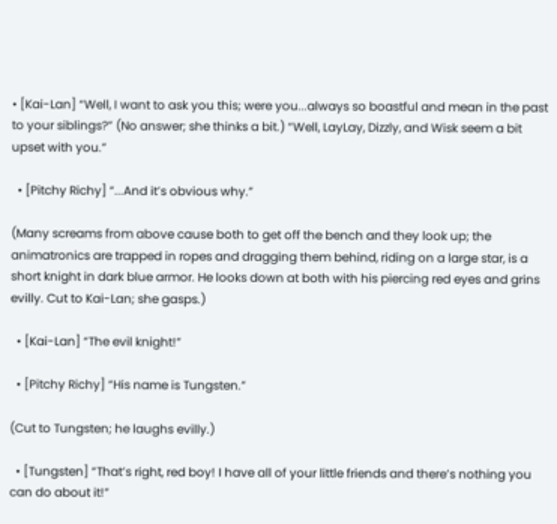• [Kai-Lan] “Well, I want to ask you this; were you...always so boastful and mean in the past to your siblings?” (No answer; she thinks a bit.) “Well, LayLay, Dizzly, and Wisk seem a bit upset with you.”

  • [Pitchy Richy] “...And it’s obvious why.”

(Many screams from above cause both to get off the bench and they look up; the animatronics are trapped in ropes and dragging them behind, riding on a large star, is a short knight in dark blue armor. He looks down at both with his piercing red eyes and grins evilly. Cut to Kai-Lan; she gasps.)

  • [Kai-Lan] “The evil knight!”

  • [Pitchy Richy] “His name is Tungsten.”

(Cut to Tungsten; he laughs evilly.)

  • [Tungsten] “That’s right, red boy! I have all of your little friends and there’s nothing you can do about it!”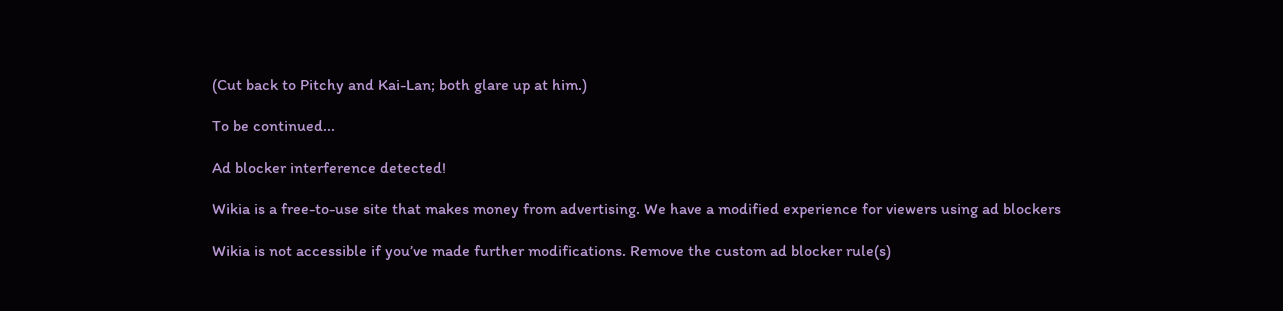(Cut back to Pitchy and Kai-Lan; both glare up at him.)

To be continued...

Ad blocker interference detected!

Wikia is a free-to-use site that makes money from advertising. We have a modified experience for viewers using ad blockers

Wikia is not accessible if you’ve made further modifications. Remove the custom ad blocker rule(s)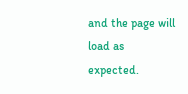and the page will load as expected.